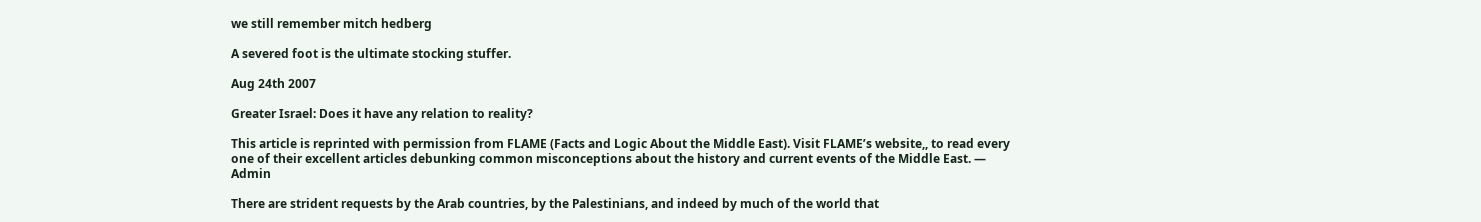we still remember mitch hedberg

A severed foot is the ultimate stocking stuffer.

Aug 24th 2007

Greater Israel: Does it have any relation to reality?

This article is reprinted with permission from FLAME (Facts and Logic About the Middle East). Visit FLAME’s website,, to read every one of their excellent articles debunking common misconceptions about the history and current events of the Middle East. — Admin

There are strident requests by the Arab countries, by the Palestinians, and indeed by much of the world that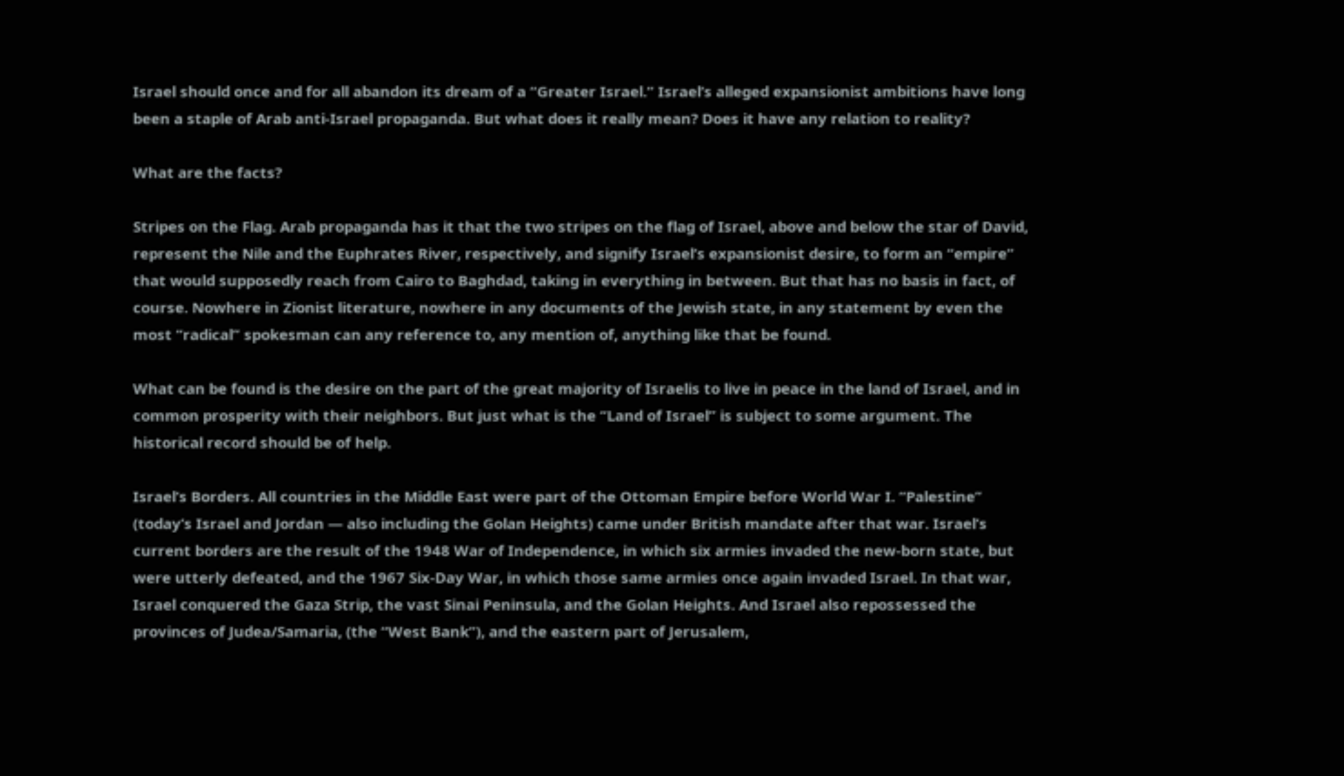Israel should once and for all abandon its dream of a “Greater Israel.” Israel’s alleged expansionist ambitions have long been a staple of Arab anti-Israel propaganda. But what does it really mean? Does it have any relation to reality?

What are the facts?

Stripes on the Flag. Arab propaganda has it that the two stripes on the flag of Israel, above and below the star of David, represent the Nile and the Euphrates River, respectively, and signify Israel’s expansionist desire, to form an “empire” that would supposedly reach from Cairo to Baghdad, taking in everything in between. But that has no basis in fact, of course. Nowhere in Zionist literature, nowhere in any documents of the Jewish state, in any statement by even the most “radical” spokesman can any reference to, any mention of, anything like that be found.

What can be found is the desire on the part of the great majority of Israelis to live in peace in the land of Israel, and in common prosperity with their neighbors. But just what is the “Land of Israel” is subject to some argument. The historical record should be of help.

Israel’s Borders. All countries in the Middle East were part of the Ottoman Empire before World War I. “Palestine” (today’s Israel and Jordan — also including the Golan Heights) came under British mandate after that war. Israel’s current borders are the result of the 1948 War of Independence, in which six armies invaded the new-born state, but were utterly defeated, and the 1967 Six-Day War, in which those same armies once again invaded Israel. In that war, Israel conquered the Gaza Strip, the vast Sinai Peninsula, and the Golan Heights. And Israel also repossessed the provinces of Judea/Samaria, (the “West Bank”), and the eastern part of Jerusalem,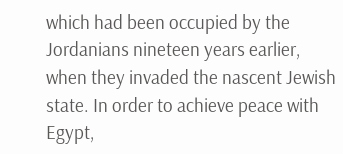which had been occupied by the Jordanians nineteen years earlier, when they invaded the nascent Jewish state. In order to achieve peace with Egypt,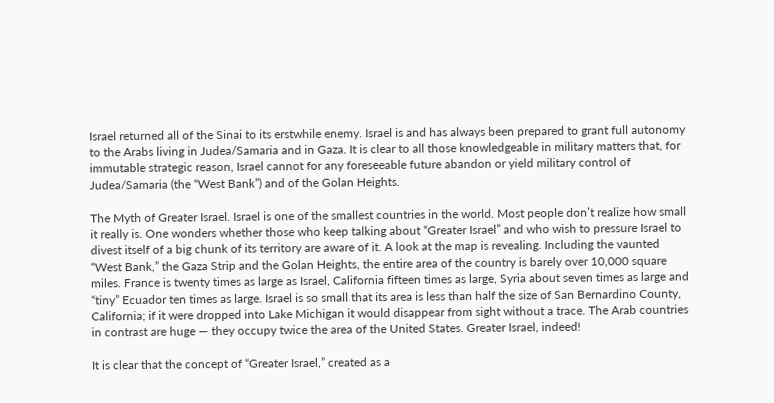Israel returned all of the Sinai to its erstwhile enemy. Israel is and has always been prepared to grant full autonomy to the Arabs living in Judea/Samaria and in Gaza. It is clear to all those knowledgeable in military matters that, for immutable strategic reason, Israel cannot for any foreseeable future abandon or yield military control of Judea/Samaria (the “West Bank”) and of the Golan Heights.

The Myth of Greater Israel. Israel is one of the smallest countries in the world. Most people don’t realize how small it really is. One wonders whether those who keep talking about “Greater Israel” and who wish to pressure Israel to divest itself of a big chunk of its territory are aware of it. A look at the map is revealing. Including the vaunted “West Bank,” the Gaza Strip and the Golan Heights, the entire area of the country is barely over 10,000 square miles. France is twenty times as large as Israel, California fifteen times as large, Syria about seven times as large and “tiny” Ecuador ten times as large. Israel is so small that its area is less than half the size of San Bernardino County, California; if it were dropped into Lake Michigan it would disappear from sight without a trace. The Arab countries in contrast are huge — they occupy twice the area of the United States. Greater Israel, indeed!

It is clear that the concept of “Greater Israel,” created as a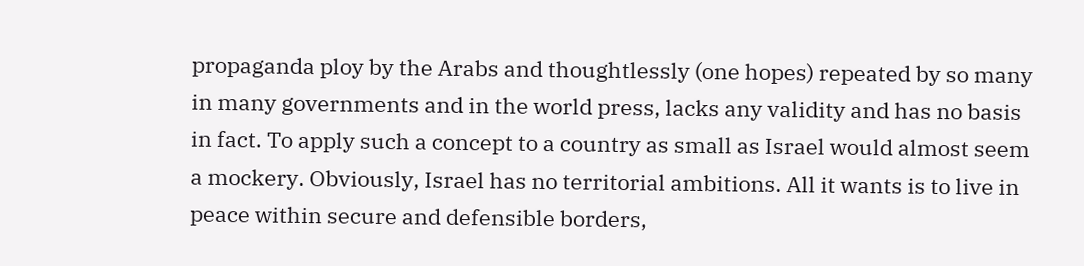propaganda ploy by the Arabs and thoughtlessly (one hopes) repeated by so many in many governments and in the world press, lacks any validity and has no basis in fact. To apply such a concept to a country as small as Israel would almost seem a mockery. Obviously, Israel has no territorial ambitions. All it wants is to live in peace within secure and defensible borders,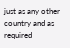just as any other country and as required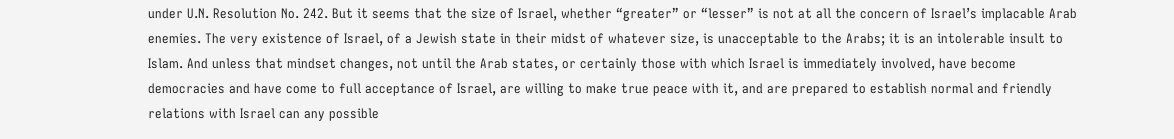under U.N. Resolution No. 242. But it seems that the size of Israel, whether “greater” or “lesser” is not at all the concern of Israel’s implacable Arab enemies. The very existence of Israel, of a Jewish state in their midst of whatever size, is unacceptable to the Arabs; it is an intolerable insult to Islam. And unless that mindset changes, not until the Arab states, or certainly those with which Israel is immediately involved, have become democracies and have come to full acceptance of Israel, are willing to make true peace with it, and are prepared to establish normal and friendly relations with Israel can any possible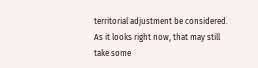territorial adjustment be considered. As it looks right now, that may still take some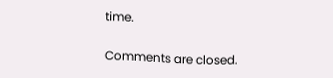time.


Comments are closed.